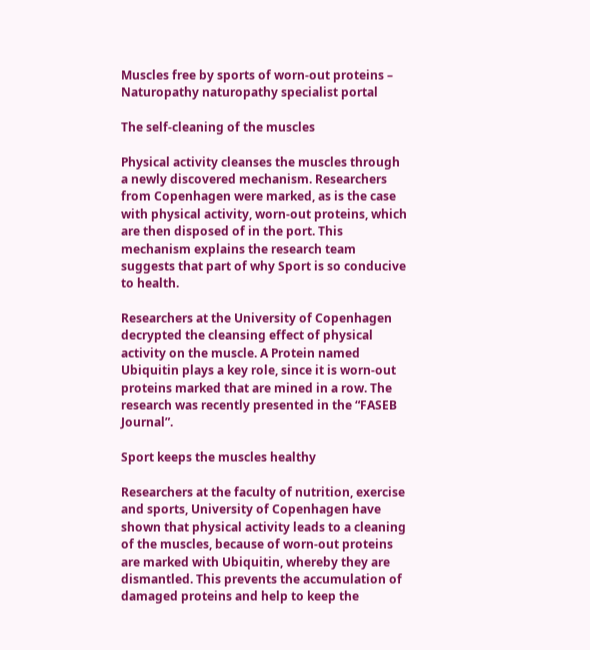Muscles free by sports of worn-out proteins – Naturopathy naturopathy specialist portal

The self-cleaning of the muscles

Physical activity cleanses the muscles through a newly discovered mechanism. Researchers from Copenhagen were marked, as is the case with physical activity, worn-out proteins, which are then disposed of in the port. This mechanism explains the research team suggests that part of why Sport is so conducive to health.

Researchers at the University of Copenhagen decrypted the cleansing effect of physical activity on the muscle. A Protein named Ubiquitin plays a key role, since it is worn-out proteins marked that are mined in a row. The research was recently presented in the “FASEB Journal”.

Sport keeps the muscles healthy

Researchers at the faculty of nutrition, exercise and sports, University of Copenhagen have shown that physical activity leads to a cleaning of the muscles, because of worn-out proteins are marked with Ubiquitin, whereby they are dismantled. This prevents the accumulation of damaged proteins and help to keep the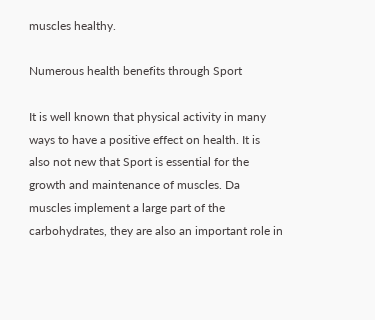muscles healthy.

Numerous health benefits through Sport

It is well known that physical activity in many ways to have a positive effect on health. It is also not new that Sport is essential for the growth and maintenance of muscles. Da muscles implement a large part of the carbohydrates, they are also an important role in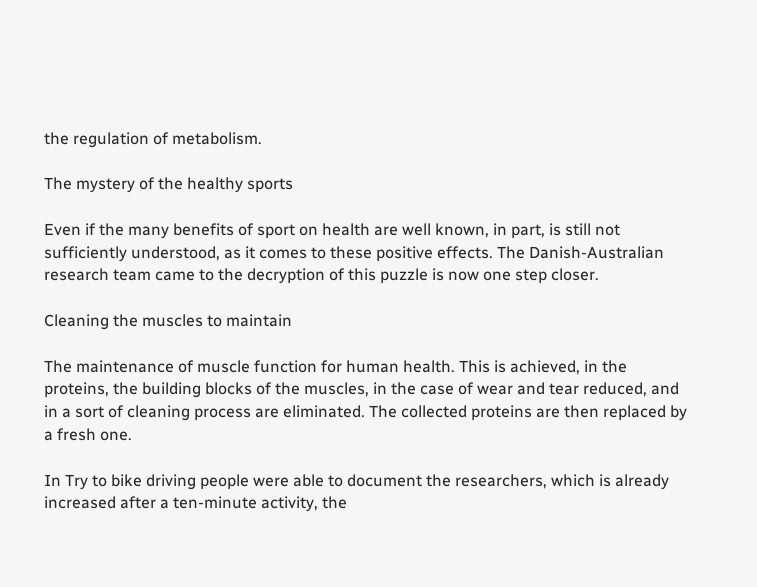the regulation of metabolism.

The mystery of the healthy sports

Even if the many benefits of sport on health are well known, in part, is still not sufficiently understood, as it comes to these positive effects. The Danish-Australian research team came to the decryption of this puzzle is now one step closer.

Cleaning the muscles to maintain

The maintenance of muscle function for human health. This is achieved, in the proteins, the building blocks of the muscles, in the case of wear and tear reduced, and in a sort of cleaning process are eliminated. The collected proteins are then replaced by a fresh one.

In Try to bike driving people were able to document the researchers, which is already increased after a ten-minute activity, the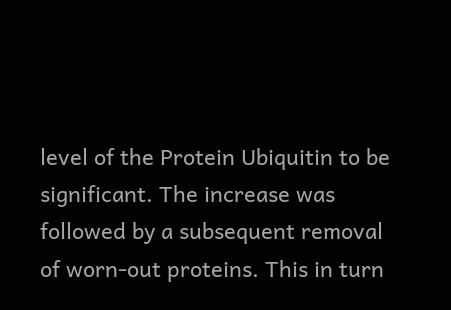level of the Protein Ubiquitin to be significant. The increase was followed by a subsequent removal of worn-out proteins. This in turn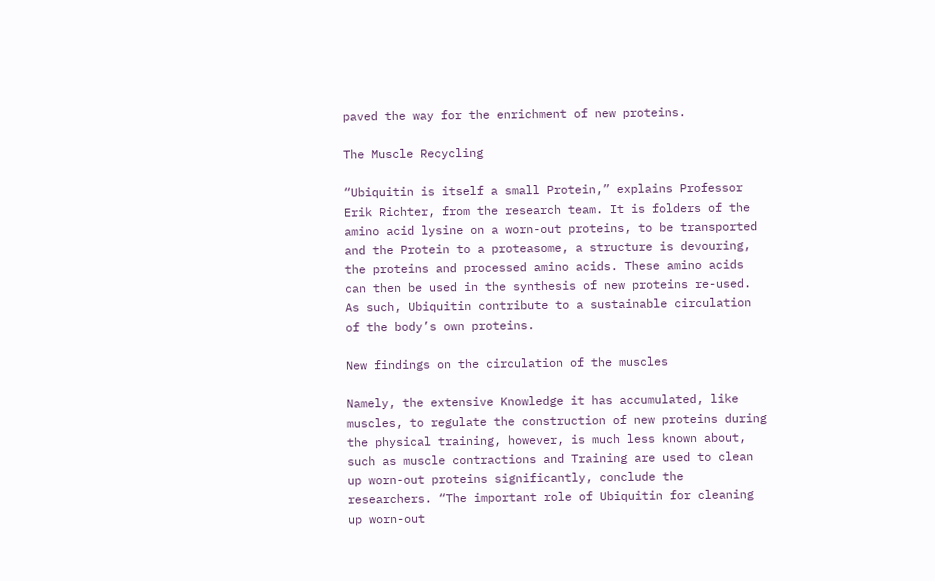paved the way for the enrichment of new proteins.

The Muscle Recycling

“Ubiquitin is itself a small Protein,” explains Professor Erik Richter, from the research team. It is folders of the amino acid lysine on a worn-out proteins, to be transported and the Protein to a proteasome, a structure is devouring, the proteins and processed amino acids. These amino acids can then be used in the synthesis of new proteins re-used. As such, Ubiquitin contribute to a sustainable circulation of the body’s own proteins.

New findings on the circulation of the muscles

Namely, the extensive Knowledge it has accumulated, like muscles, to regulate the construction of new proteins during the physical training, however, is much less known about, such as muscle contractions and Training are used to clean up worn-out proteins significantly, conclude the researchers. “The important role of Ubiquitin for cleaning up worn-out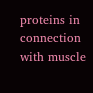proteins in connection with muscle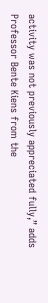activity was not previously appreciated fully,” adds Professor Bente Kiens from the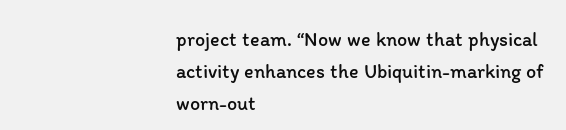project team. “Now we know that physical activity enhances the Ubiquitin-marking of worn-out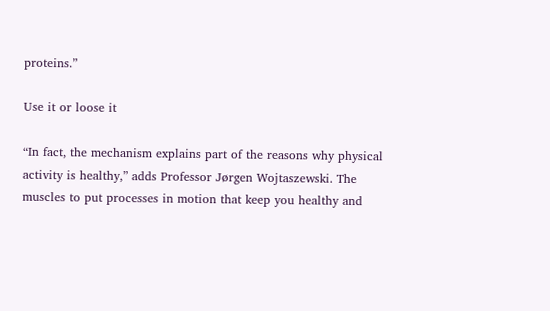proteins.”

Use it or loose it

“In fact, the mechanism explains part of the reasons why physical activity is healthy,” adds Professor Jørgen Wojtaszewski. The muscles to put processes in motion that keep you healthy and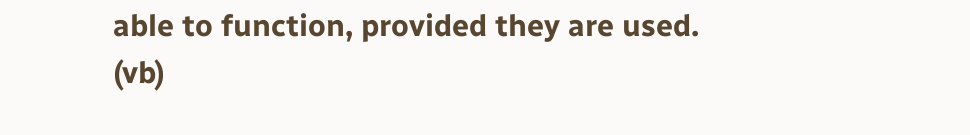able to function, provided they are used. (vb)